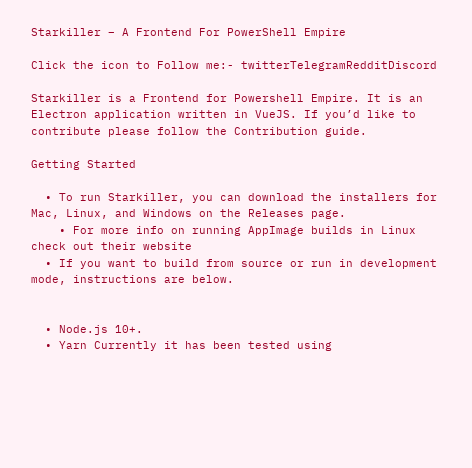Starkiller – A Frontend For PowerShell Empire

Click the icon to Follow me:- twitterTelegramRedditDiscord

Starkiller is a Frontend for Powershell Empire. It is an Electron application written in VueJS. If you’d like to contribute please follow the Contribution guide.

Getting Started

  • To run Starkiller, you can download the installers for Mac, Linux, and Windows on the Releases page.
    • For more info on running AppImage builds in Linux check out their website
  • If you want to build from source or run in development mode, instructions are below.


  • Node.js 10+.
  • Yarn Currently it has been tested using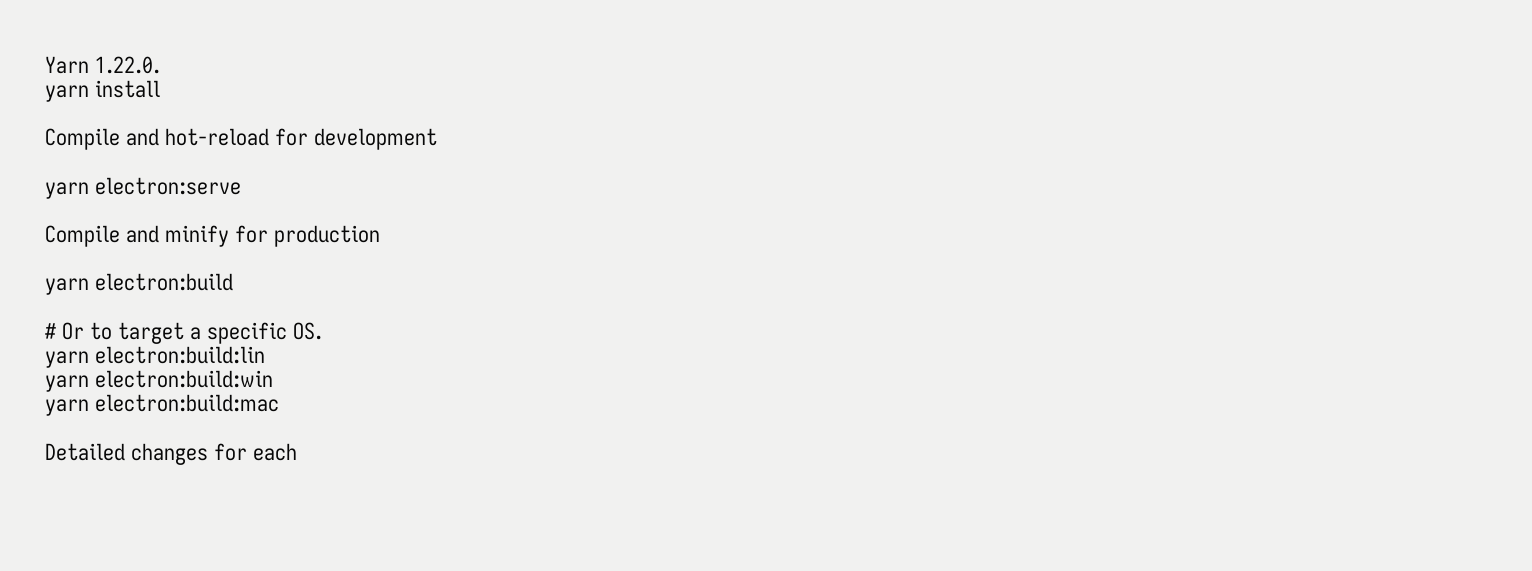Yarn 1.22.0.
yarn install

Compile and hot-reload for development

yarn electron:serve

Compile and minify for production

yarn electron:build

# Or to target a specific OS.
yarn electron:build:lin
yarn electron:build:win
yarn electron:build:mac

Detailed changes for each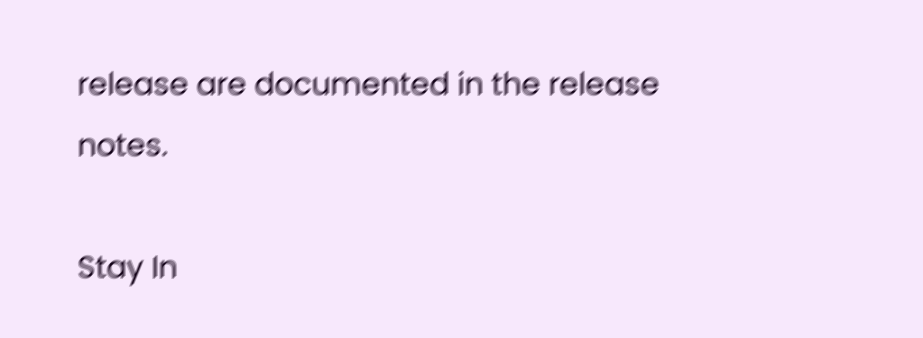release are documented in the release notes.

Stay In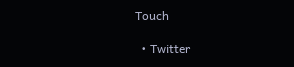Touch

  • Twitter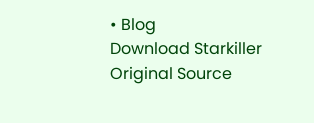• Blog
Download Starkiller
Original Source